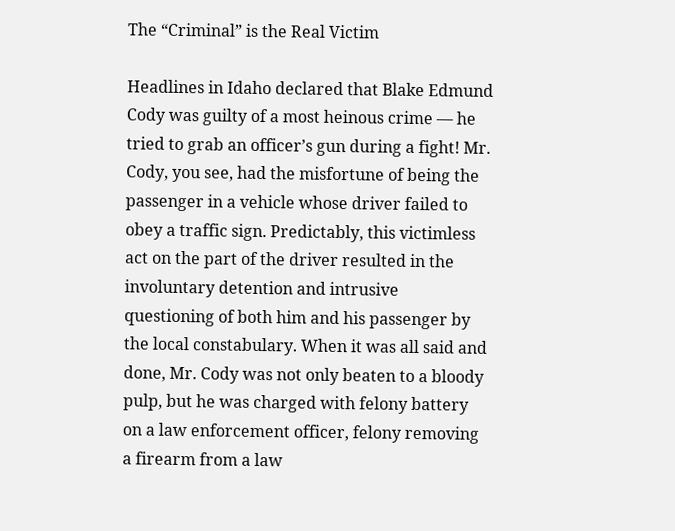The “Criminal” is the Real Victim

Headlines in Idaho declared that Blake Edmund Cody was guilty of a most heinous crime — he tried to grab an officer’s gun during a fight! Mr. Cody, you see, had the misfortune of being the passenger in a vehicle whose driver failed to obey a traffic sign. Predictably, this victimless act on the part of the driver resulted in the involuntary detention and intrusive questioning of both him and his passenger by the local constabulary. When it was all said and done, Mr. Cody was not only beaten to a bloody pulp, but he was charged with felony battery on a law enforcement officer, felony removing a firearm from a law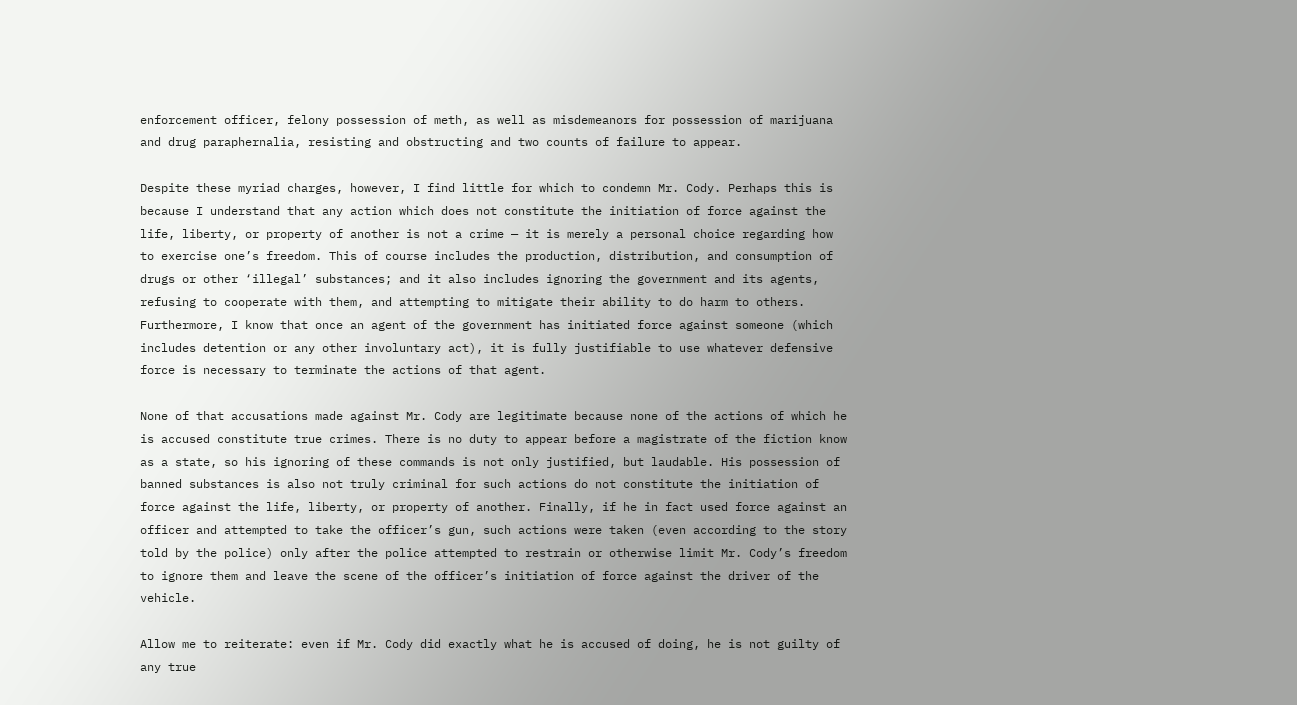enforcement officer, felony possession of meth, as well as misdemeanors for possession of marijuana and drug paraphernalia, resisting and obstructing and two counts of failure to appear.

Despite these myriad charges, however, I find little for which to condemn Mr. Cody. Perhaps this is because I understand that any action which does not constitute the initiation of force against the life, liberty, or property of another is not a crime — it is merely a personal choice regarding how to exercise one’s freedom. This of course includes the production, distribution, and consumption of drugs or other ‘illegal’ substances; and it also includes ignoring the government and its agents, refusing to cooperate with them, and attempting to mitigate their ability to do harm to others. Furthermore, I know that once an agent of the government has initiated force against someone (which includes detention or any other involuntary act), it is fully justifiable to use whatever defensive force is necessary to terminate the actions of that agent.

None of that accusations made against Mr. Cody are legitimate because none of the actions of which he is accused constitute true crimes. There is no duty to appear before a magistrate of the fiction know as a state, so his ignoring of these commands is not only justified, but laudable. His possession of banned substances is also not truly criminal for such actions do not constitute the initiation of force against the life, liberty, or property of another. Finally, if he in fact used force against an officer and attempted to take the officer’s gun, such actions were taken (even according to the story told by the police) only after the police attempted to restrain or otherwise limit Mr. Cody’s freedom to ignore them and leave the scene of the officer’s initiation of force against the driver of the vehicle.

Allow me to reiterate: even if Mr. Cody did exactly what he is accused of doing, he is not guilty of any true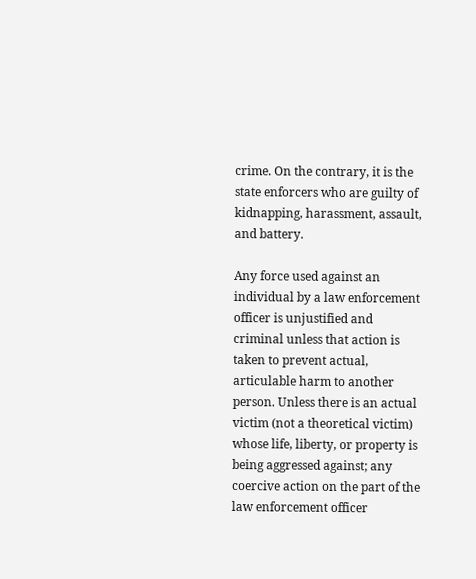crime. On the contrary, it is the state enforcers who are guilty of kidnapping, harassment, assault, and battery.

Any force used against an individual by a law enforcement officer is unjustified and criminal unless that action is taken to prevent actual, articulable harm to another person. Unless there is an actual victim (not a theoretical victim) whose life, liberty, or property is being aggressed against; any coercive action on the part of the law enforcement officer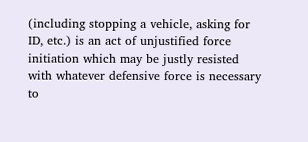(including stopping a vehicle, asking for ID, etc.) is an act of unjustified force initiation which may be justly resisted with whatever defensive force is necessary to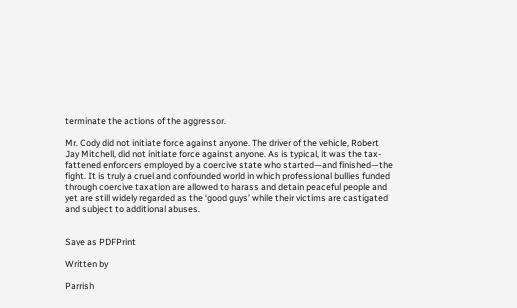terminate the actions of the aggressor.

Mr. Cody did not initiate force against anyone. The driver of the vehicle, Robert Jay Mitchell, did not initiate force against anyone. As is typical, it was the tax-fattened enforcers employed by a coercive state who started—and finished—the fight. It is truly a cruel and confounded world in which professional bullies funded through coercive taxation are allowed to harass and detain peaceful people and yet are still widely regarded as the ‘good guys’ while their victims are castigated and subject to additional abuses.


Save as PDFPrint

Written by

Parrish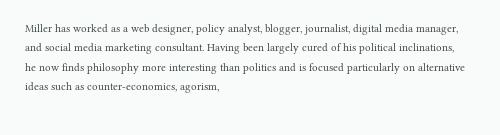Miller has worked as a web designer, policy analyst, blogger, journalist, digital media manager, and social media marketing consultant. Having been largely cured of his political inclinations, he now finds philosophy more interesting than politics and is focused particularly on alternative ideas such as counter-economics, agorism,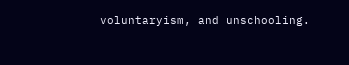voluntaryism, and unschooling.